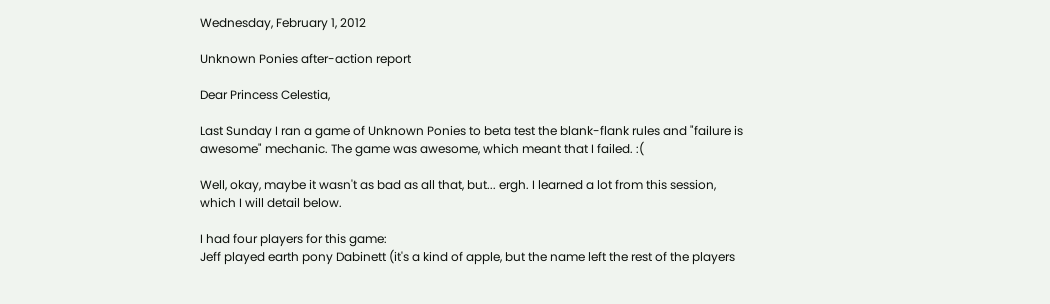Wednesday, February 1, 2012

Unknown Ponies after-action report

Dear Princess Celestia,

Last Sunday I ran a game of Unknown Ponies to beta test the blank-flank rules and "failure is awesome" mechanic. The game was awesome, which meant that I failed. :(

Well, okay, maybe it wasn't as bad as all that, but... ergh. I learned a lot from this session, which I will detail below.

I had four players for this game:
Jeff played earth pony Dabinett (it's a kind of apple, but the name left the rest of the players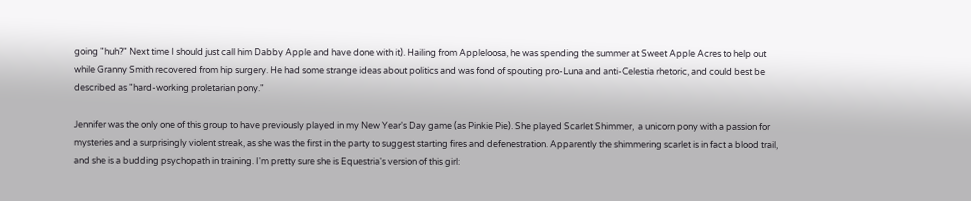going "huh?" Next time I should just call him Dabby Apple and have done with it). Hailing from Appleloosa, he was spending the summer at Sweet Apple Acres to help out while Granny Smith recovered from hip surgery. He had some strange ideas about politics and was fond of spouting pro-Luna and anti-Celestia rhetoric, and could best be described as "hard-working proletarian pony."

Jennifer was the only one of this group to have previously played in my New Year's Day game (as Pinkie Pie). She played Scarlet Shimmer,  a unicorn pony with a passion for mysteries and a surprisingly violent streak, as she was the first in the party to suggest starting fires and defenestration. Apparently the shimmering scarlet is in fact a blood trail, and she is a budding psychopath in training. I'm pretty sure she is Equestria's version of this girl: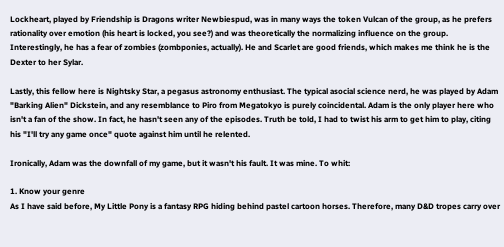Lockheart, played by Friendship is Dragons writer Newbiespud, was in many ways the token Vulcan of the group, as he prefers rationality over emotion (his heart is locked, you see?) and was theoretically the normalizing influence on the group. Interestingly, he has a fear of zombies (zombponies, actually). He and Scarlet are good friends, which makes me think he is the Dexter to her Sylar.

Lastly, this fellow here is Nightsky Star, a pegasus astronomy enthusiast. The typical asocial science nerd, he was played by Adam "Barking Alien" Dickstein, and any resemblance to Piro from Megatokyo is purely coincidental. Adam is the only player here who isn't a fan of the show. In fact, he hasn't seen any of the episodes. Truth be told, I had to twist his arm to get him to play, citing his "I'll try any game once" quote against him until he relented.

Ironically, Adam was the downfall of my game, but it wasn't his fault. It was mine. To whit:

1. Know your genre
As I have said before, My Little Pony is a fantasy RPG hiding behind pastel cartoon horses. Therefore, many D&D tropes carry over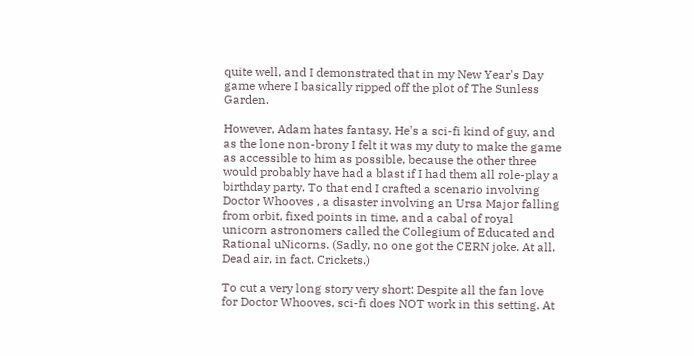quite well, and I demonstrated that in my New Year's Day game where I basically ripped off the plot of The Sunless Garden.

However, Adam hates fantasy. He's a sci-fi kind of guy, and as the lone non-brony I felt it was my duty to make the game as accessible to him as possible, because the other three would probably have had a blast if I had them all role-play a birthday party. To that end I crafted a scenario involving Doctor Whooves , a disaster involving an Ursa Major falling from orbit, fixed points in time, and a cabal of royal unicorn astronomers called the Collegium of Educated and Rational uNicorns. (Sadly, no one got the CERN joke. At all. Dead air, in fact. Crickets.)

To cut a very long story very short: Despite all the fan love for Doctor Whooves, sci-fi does NOT work in this setting. At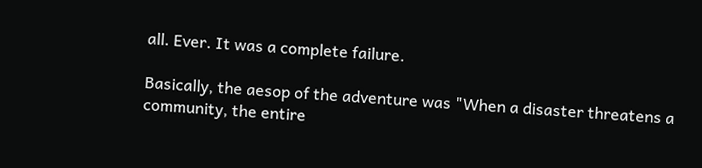all. Ever. It was a complete failure.

Basically, the aesop of the adventure was "When a disaster threatens a community, the entire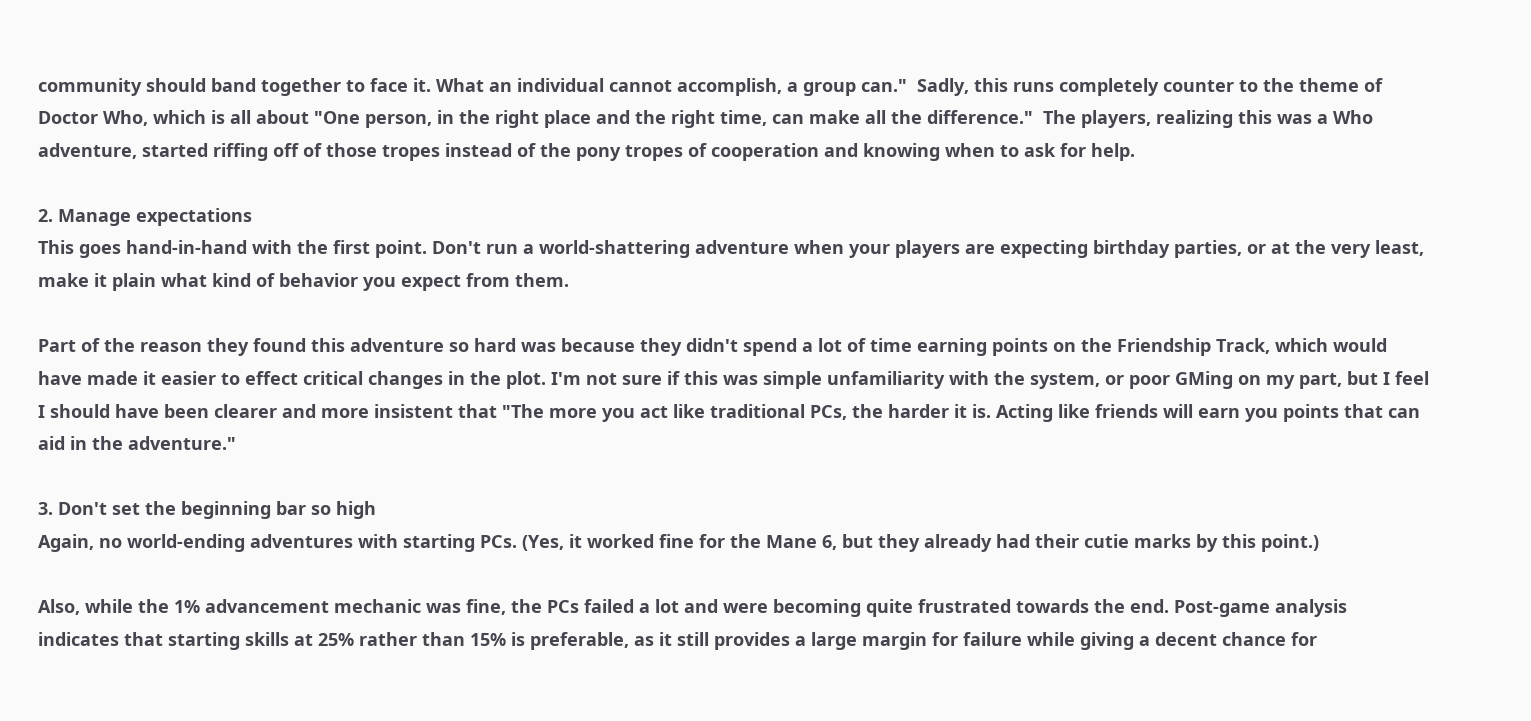community should band together to face it. What an individual cannot accomplish, a group can."  Sadly, this runs completely counter to the theme of Doctor Who, which is all about "One person, in the right place and the right time, can make all the difference."  The players, realizing this was a Who adventure, started riffing off of those tropes instead of the pony tropes of cooperation and knowing when to ask for help.

2. Manage expectations
This goes hand-in-hand with the first point. Don't run a world-shattering adventure when your players are expecting birthday parties, or at the very least, make it plain what kind of behavior you expect from them.

Part of the reason they found this adventure so hard was because they didn't spend a lot of time earning points on the Friendship Track, which would have made it easier to effect critical changes in the plot. I'm not sure if this was simple unfamiliarity with the system, or poor GMing on my part, but I feel I should have been clearer and more insistent that "The more you act like traditional PCs, the harder it is. Acting like friends will earn you points that can aid in the adventure."

3. Don't set the beginning bar so high
Again, no world-ending adventures with starting PCs. (Yes, it worked fine for the Mane 6, but they already had their cutie marks by this point.)

Also, while the 1% advancement mechanic was fine, the PCs failed a lot and were becoming quite frustrated towards the end. Post-game analysis indicates that starting skills at 25% rather than 15% is preferable, as it still provides a large margin for failure while giving a decent chance for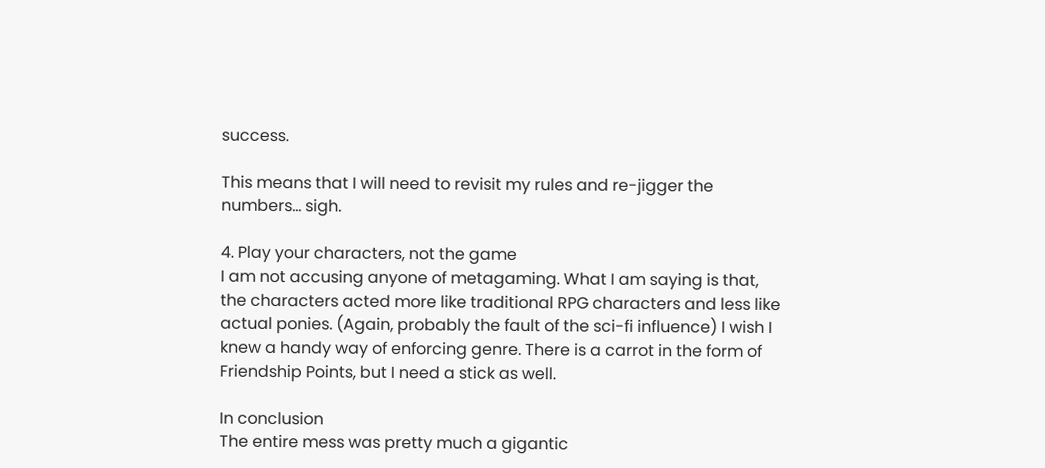success.

This means that I will need to revisit my rules and re-jigger the numbers... sigh.

4. Play your characters, not the game
I am not accusing anyone of metagaming. What I am saying is that, the characters acted more like traditional RPG characters and less like actual ponies. (Again, probably the fault of the sci-fi influence) I wish I knew a handy way of enforcing genre. There is a carrot in the form of Friendship Points, but I need a stick as well.

In conclusion
The entire mess was pretty much a gigantic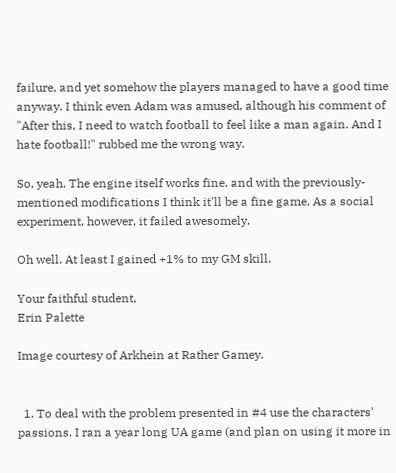failure, and yet somehow the players managed to have a good time anyway. I think even Adam was amused, although his comment of "After this, I need to watch football to feel like a man again. And I hate football!" rubbed me the wrong way.

So, yeah. The engine itself works fine, and with the previously-mentioned modifications I think it'll be a fine game. As a social experiment, however, it failed awesomely.

Oh well. At least I gained +1% to my GM skill.

Your faithful student,
Erin Palette

Image courtesy of Arkhein at Rather Gamey.


  1. To deal with the problem presented in #4 use the characters' passions. I ran a year long UA game (and plan on using it more in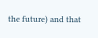the future) and that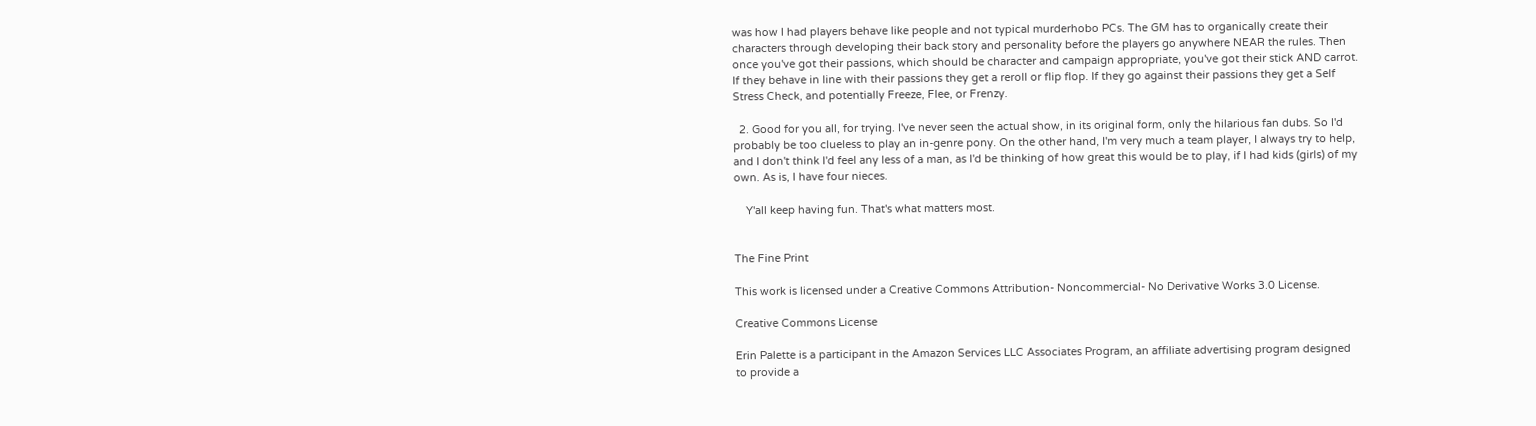was how I had players behave like people and not typical murderhobo PCs. The GM has to organically create their characters through developing their back story and personality before the players go anywhere NEAR the rules. Then once you've got their passions, which should be character and campaign appropriate, you've got their stick AND carrot. If they behave in line with their passions they get a reroll or flip flop. If they go against their passions they get a Self Stress Check, and potentially Freeze, Flee, or Frenzy.

  2. Good for you all, for trying. I've never seen the actual show, in its original form, only the hilarious fan dubs. So I'd probably be too clueless to play an in-genre pony. On the other hand, I'm very much a team player, I always try to help, and I don't think I'd feel any less of a man, as I'd be thinking of how great this would be to play, if I had kids (girls) of my own. As is, I have four nieces.

    Y'all keep having fun. That's what matters most.


The Fine Print

This work is licensed under a Creative Commons Attribution- Noncommercial- No Derivative Works 3.0 License.

Creative Commons License

Erin Palette is a participant in the Amazon Services LLC Associates Program, an affiliate advertising program designed to provide a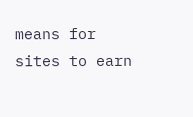means for sites to earn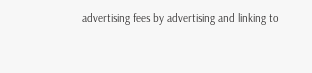advertising fees by advertising and linking to